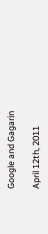Google and Gagarin

April 12th, 2011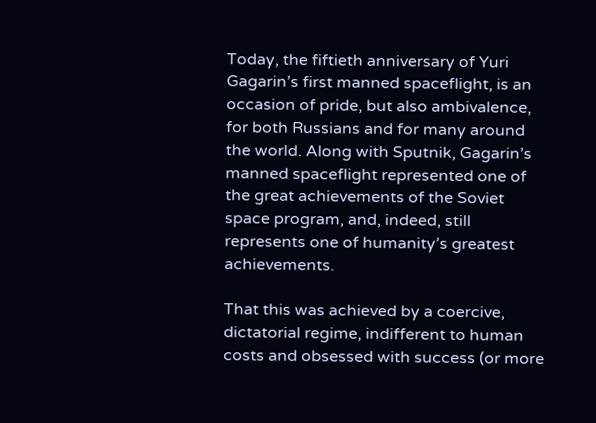Today, the fiftieth anniversary of Yuri Gagarin’s first manned spaceflight, is an occasion of pride, but also ambivalence, for both Russians and for many around the world. Along with Sputnik, Gagarin’s manned spaceflight represented one of the great achievements of the Soviet space program, and, indeed, still represents one of humanity’s greatest achievements.

That this was achieved by a coercive, dictatorial regime, indifferent to human costs and obsessed with success (or more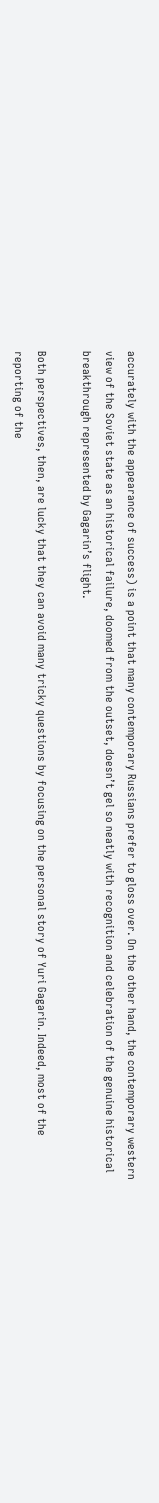accurately with the appearance of success) is a point that many contemporary Russians prefer to gloss over. On the other hand, the contemporary western view of the Soviet state as an historical failure, doomed from the outset, doesn’t gel so neatly with recognition and celebration of the genuine historical breakthrough represented by Gagarin’s flight.

Both perspectives, then, are lucky that they can avoid many tricky questions by focusing on the personal story of Yuri Gagarin. Indeed, most of the reporting of the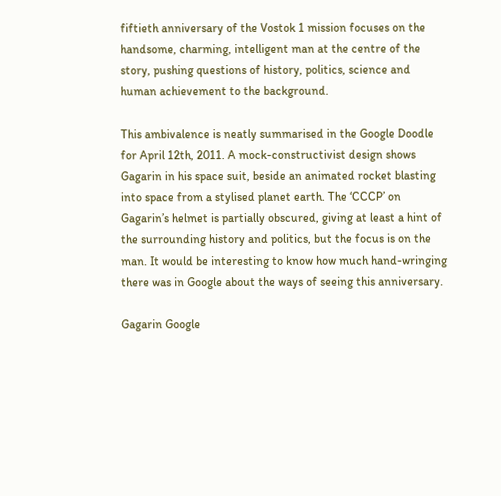fiftieth anniversary of the Vostok 1 mission focuses on the handsome, charming, intelligent man at the centre of the story, pushing questions of history, politics, science and human achievement to the background.

This ambivalence is neatly summarised in the Google Doodle for April 12th, 2011. A mock-constructivist design shows Gagarin in his space suit, beside an animated rocket blasting into space from a stylised planet earth. The ‘CCCP’ on Gagarin’s helmet is partially obscured, giving at least a hint of the surrounding history and politics, but the focus is on the man. It would be interesting to know how much hand-wringing there was in Google about the ways of seeing this anniversary.

Gagarin Google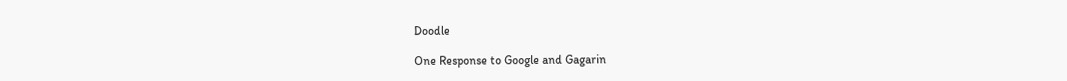Doodle

One Response to Google and Gagarin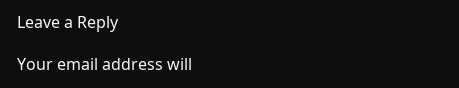Leave a Reply

Your email address will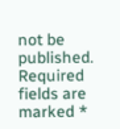not be published. Required fields are marked *